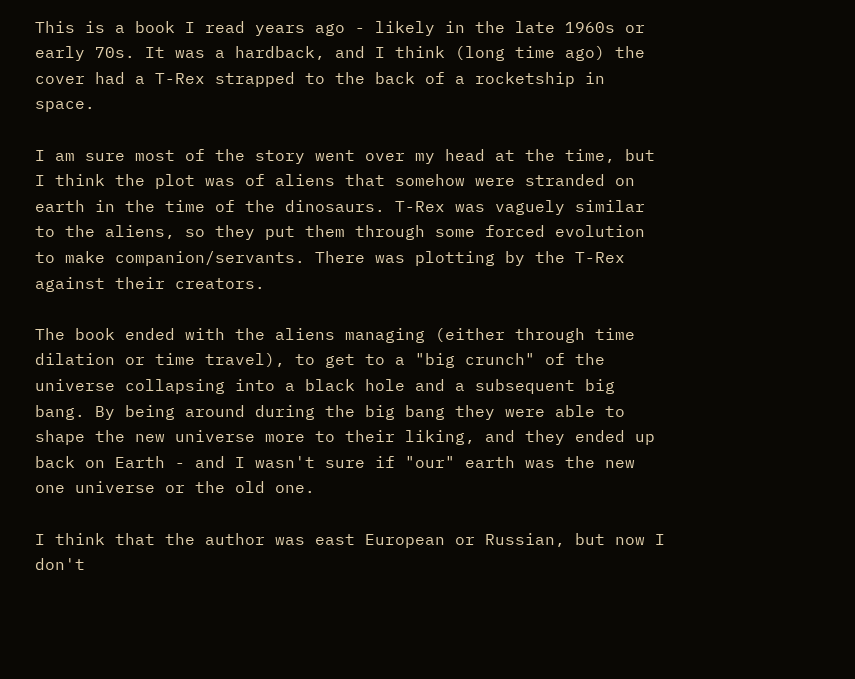This is a book I read years ago - likely in the late 1960s or early 70s. It was a hardback, and I think (long time ago) the cover had a T-Rex strapped to the back of a rocketship in space.

I am sure most of the story went over my head at the time, but I think the plot was of aliens that somehow were stranded on earth in the time of the dinosaurs. T-Rex was vaguely similar to the aliens, so they put them through some forced evolution to make companion/servants. There was plotting by the T-Rex against their creators.

The book ended with the aliens managing (either through time dilation or time travel), to get to a "big crunch" of the universe collapsing into a black hole and a subsequent big bang. By being around during the big bang they were able to shape the new universe more to their liking, and they ended up back on Earth - and I wasn't sure if "our" earth was the new one universe or the old one.

I think that the author was east European or Russian, but now I don't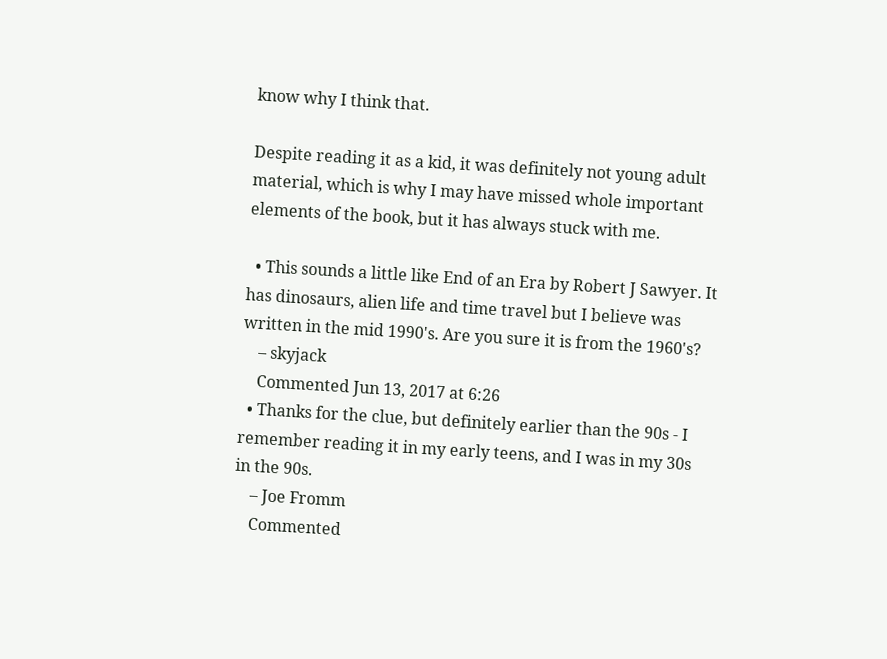know why I think that.

Despite reading it as a kid, it was definitely not young adult material, which is why I may have missed whole important elements of the book, but it has always stuck with me.

  • This sounds a little like End of an Era by Robert J Sawyer. It has dinosaurs, alien life and time travel but I believe was written in the mid 1990's. Are you sure it is from the 1960's?
    – skyjack
    Commented Jun 13, 2017 at 6:26
  • Thanks for the clue, but definitely earlier than the 90s - I remember reading it in my early teens, and I was in my 30s in the 90s.
    – Joe Fromm
    Commented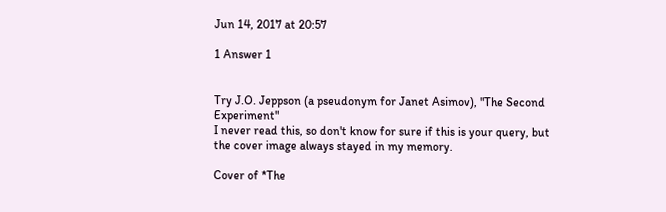Jun 14, 2017 at 20:57

1 Answer 1


Try J.O. Jeppson (a pseudonym for Janet Asimov), "The Second Experiment"
I never read this, so don't know for sure if this is your query, but the cover image always stayed in my memory.

Cover of *The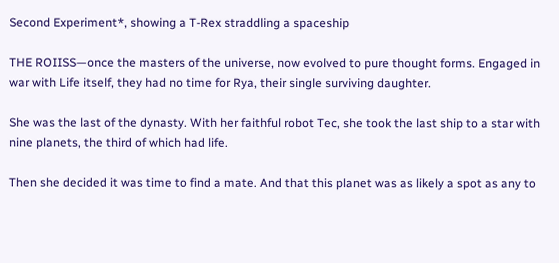Second Experiment*, showing a T-Rex straddling a spaceship

THE ROIISS—once the masters of the universe, now evolved to pure thought forms. Engaged in war with Life itself, they had no time for Rya, their single surviving daughter.

She was the last of the dynasty. With her faithful robot Tec, she took the last ship to a star with nine planets, the third of which had life.

Then she decided it was time to find a mate. And that this planet was as likely a spot as any to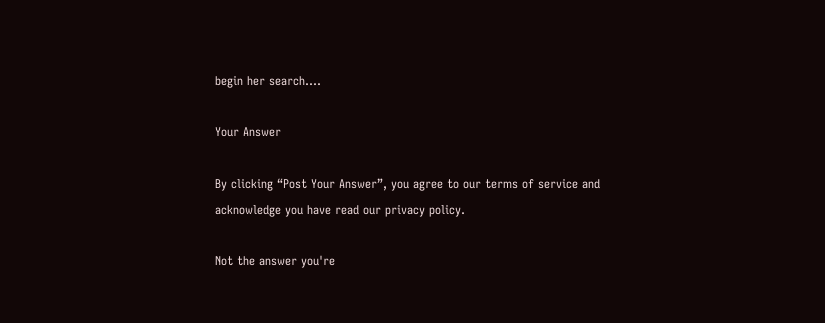begin her search....

Your Answer

By clicking “Post Your Answer”, you agree to our terms of service and acknowledge you have read our privacy policy.

Not the answer you're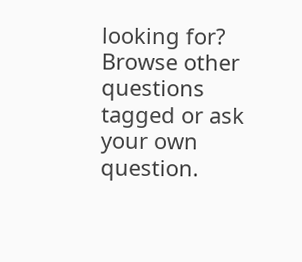looking for? Browse other questions tagged or ask your own question.